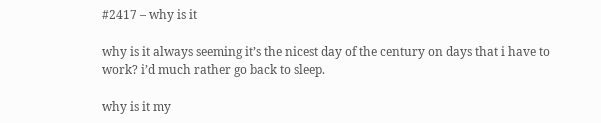#2417 – why is it

why is it always seeming it’s the nicest day of the century on days that i have to work? i’d much rather go back to sleep.

why is it my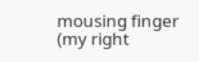mousing finger (my right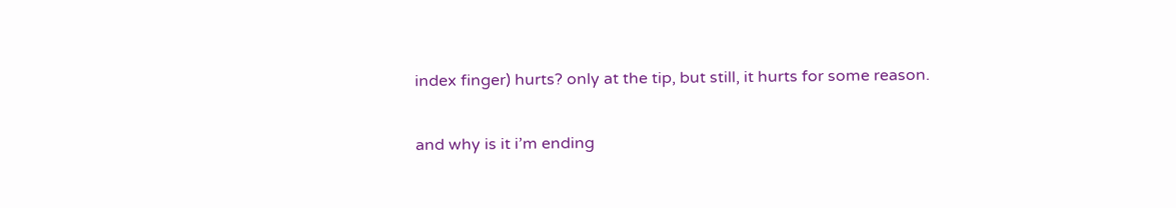index finger) hurts? only at the tip, but still, it hurts for some reason.

and why is it i’m ending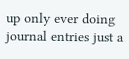up only ever doing journal entries just a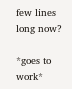few lines long now?

*goes to work*